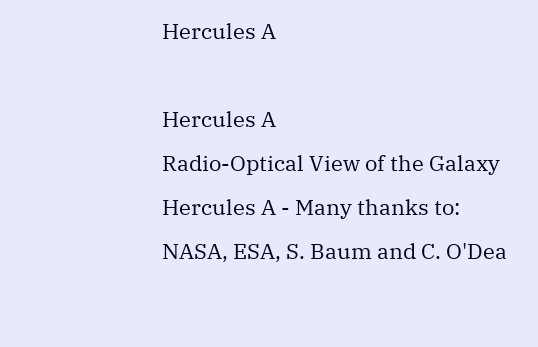Hercules A

Hercules A
Radio-Optical View of the Galaxy Hercules A - Many thanks to: NASA, ESA, S. Baum and C. O'Dea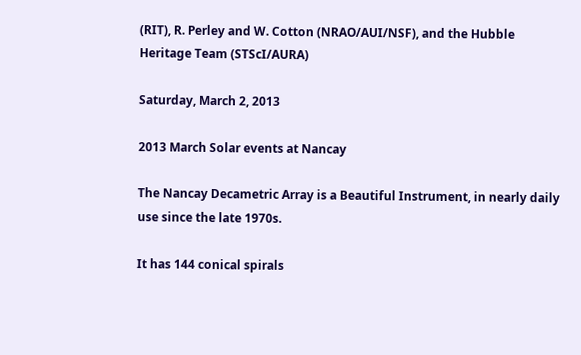(RIT), R. Perley and W. Cotton (NRAO/AUI/NSF), and the Hubble Heritage Team (STScI/AURA)

Saturday, March 2, 2013

2013 March Solar events at Nancay

The Nancay Decametric Array is a Beautiful Instrument, in nearly daily use since the late 1970s.

It has 144 conical spirals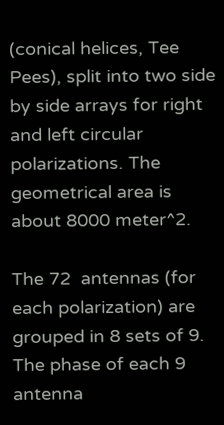(conical helices, Tee Pees), split into two side by side arrays for right and left circular polarizations. The geometrical area is about 8000 meter^2.

The 72  antennas (for each polarization) are grouped in 8 sets of 9. The phase of each 9 antenna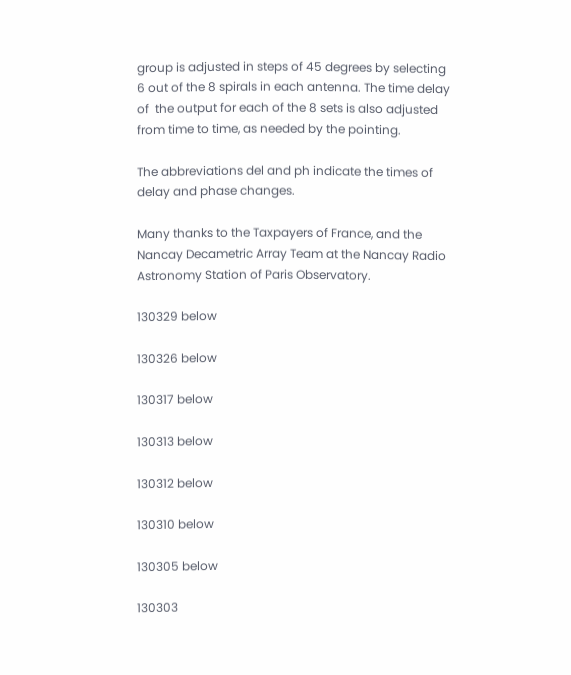group is adjusted in steps of 45 degrees by selecting 6 out of the 8 spirals in each antenna. The time delay of  the output for each of the 8 sets is also adjusted from time to time, as needed by the pointing.

The abbreviations del and ph indicate the times of delay and phase changes.

Many thanks to the Taxpayers of France, and the Nancay Decametric Array Team at the Nancay Radio Astronomy Station of Paris Observatory.

130329 below

130326 below

130317 below

130313 below

130312 below

130310 below

130305 below

130303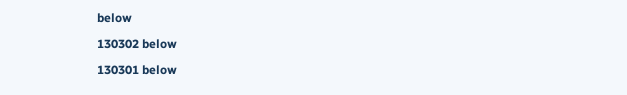below

130302 below

130301 below